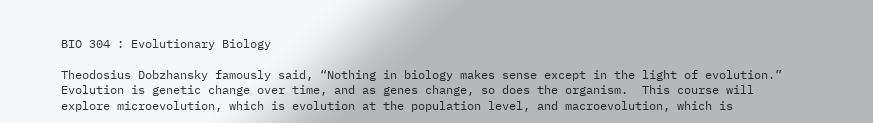BIO 304 : Evolutionary Biology

Theodosius Dobzhansky famously said, “Nothing in biology makes sense except in the light of evolution.”  Evolution is genetic change over time, and as genes change, so does the organism.  This course will explore microevolution, which is evolution at the population level, and macroevolution, which is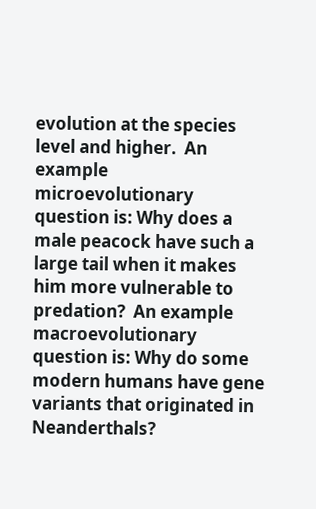evolution at the species level and higher.  An example microevolutionary question is: Why does a male peacock have such a large tail when it makes him more vulnerable to predation?  An example macroevolutionary question is: Why do some modern humans have gene variants that originated in Neanderthals?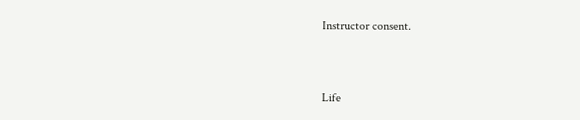Instructor consent.



Life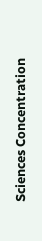Sciences Concentration